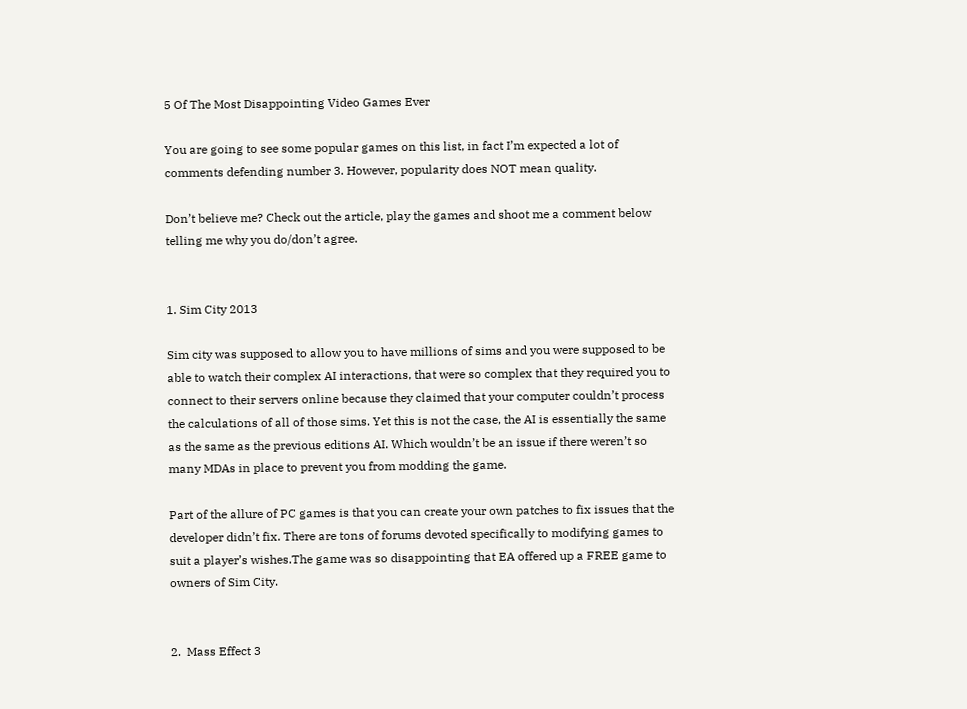5 Of The Most Disappointing Video Games Ever

You are going to see some popular games on this list, in fact I’m expected a lot of comments defending number 3. However, popularity does NOT mean quality.

Don’t believe me? Check out the article, play the games and shoot me a comment below telling me why you do/don’t agree.


1. Sim City 2013

Sim city was supposed to allow you to have millions of sims and you were supposed to be able to watch their complex AI interactions, that were so complex that they required you to connect to their servers online because they claimed that your computer couldn’t process the calculations of all of those sims. Yet this is not the case, the AI is essentially the same as the same as the previous editions AI. Which wouldn’t be an issue if there weren’t so many MDAs in place to prevent you from modding the game.

Part of the allure of PC games is that you can create your own patches to fix issues that the developer didn’t fix. There are tons of forums devoted specifically to modifying games to suit a player’s wishes.The game was so disappointing that EA offered up a FREE game to owners of Sim City.


2.  Mass Effect 3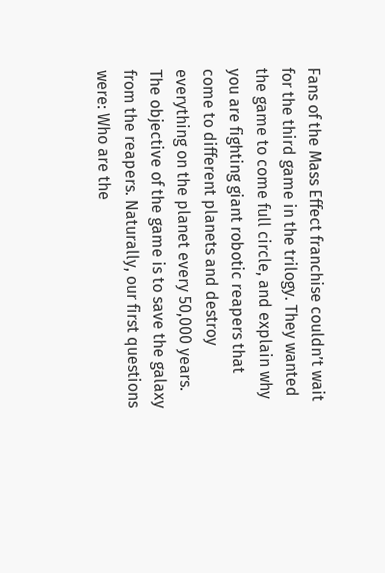Fans of the Mass Effect franchise couldn’t wait for the third game in the trilogy. They wanted the game to come full circle, and explain why you are fighting giant robotic reapers that come to different planets and destroy everything on the planet every 50,000 years. The objective of the game is to save the galaxy from the reapers. Naturally, our first questions were: Who are the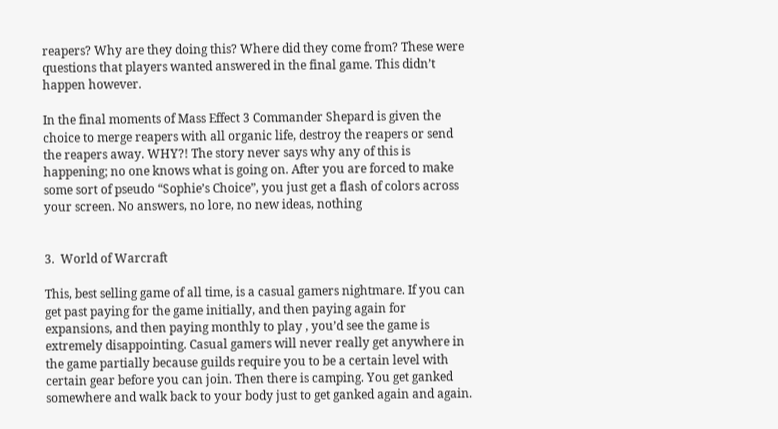reapers? Why are they doing this? Where did they come from? These were questions that players wanted answered in the final game. This didn’t happen however.

In the final moments of Mass Effect 3 Commander Shepard is given the choice to merge reapers with all organic life, destroy the reapers or send the reapers away. WHY?! The story never says why any of this is happening; no one knows what is going on. After you are forced to make some sort of pseudo “Sophie’s Choice”, you just get a flash of colors across your screen. No answers, no lore, no new ideas, nothing


3.  World of Warcraft

This, best selling game of all time, is a casual gamers nightmare. If you can get past paying for the game initially, and then paying again for expansions, and then paying monthly to play , you’d see the game is extremely disappointing. Casual gamers will never really get anywhere in the game partially because guilds require you to be a certain level with certain gear before you can join. Then there is camping. You get ganked somewhere and walk back to your body just to get ganked again and again.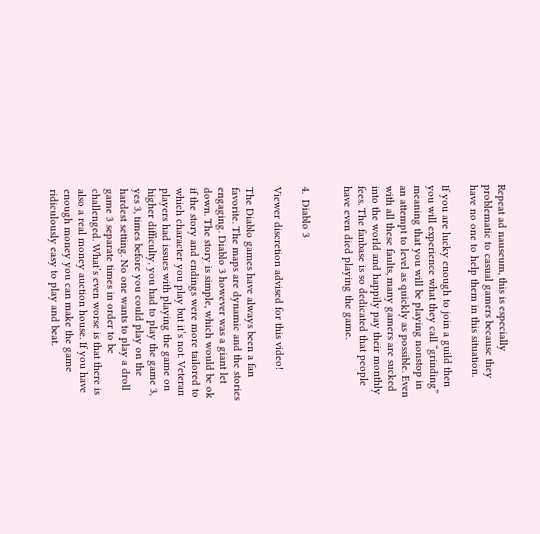Repeat ad nauseum, this is especially problematic to casual gamers because they have no one to help them in this situation.

If you are lucky enough to join a guild then you will experience what they call “grinding” meaning that you will be playing nonstop in an attempt to level as quickly as possible. Even with all these faults, many gamers are sucked into the world and happily pay their monthly fees. The fanbase is so dedicated that people have even died playing the game.


4.  Diablo 3

Viewer discretion advised for this video!

The Diablo games have always been a fan favorite. The maps are dynamic and the stories engaging. Diablo 3 however was a giant let down. The story is simple, which would be ok if the story and endings were more tailored to which character you play but it’s not. Veteran players had issues with playing the game on higher difficulty, you had to play the game 3, yes 3, times before you could play on the hardest setting. No one wants to play a droll game 3 separate times in order to be challenged. What’s even worse is that there is also a real money auction house. If you have enough money you can make the game ridiculously easy to play and beat.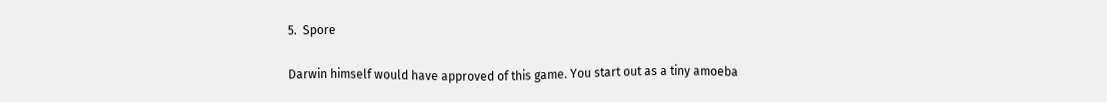5.  Spore

Darwin himself would have approved of this game. You start out as a tiny amoeba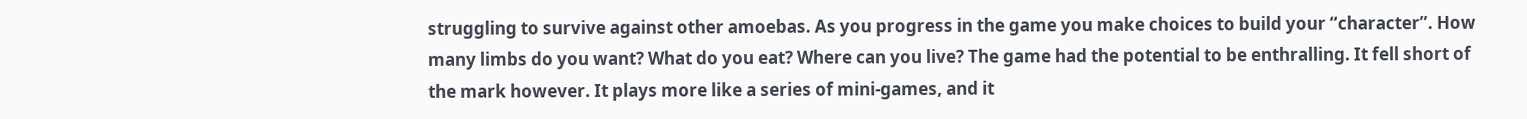struggling to survive against other amoebas. As you progress in the game you make choices to build your “character”. How many limbs do you want? What do you eat? Where can you live? The game had the potential to be enthralling. It fell short of the mark however. It plays more like a series of mini-games, and it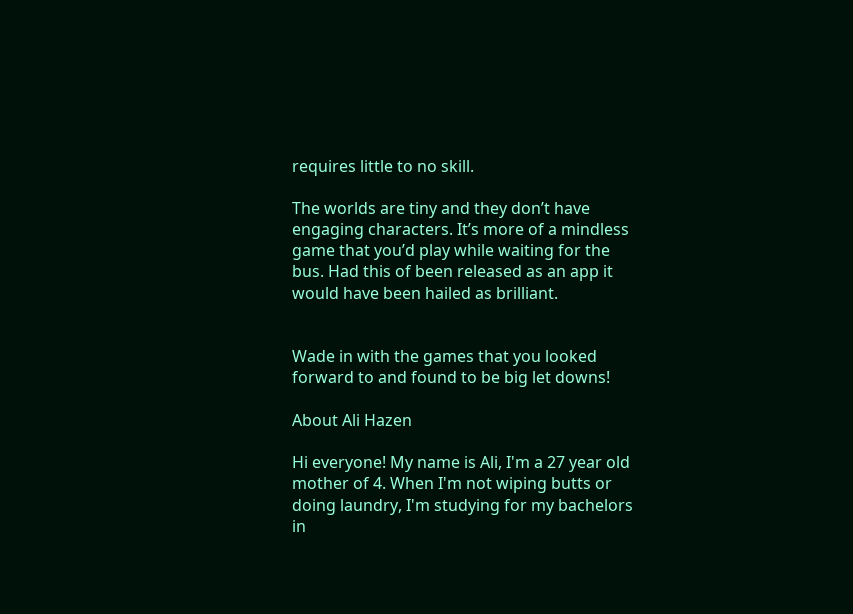requires little to no skill.

The worlds are tiny and they don’t have engaging characters. It’s more of a mindless game that you’d play while waiting for the bus. Had this of been released as an app it would have been hailed as brilliant.


Wade in with the games that you looked forward to and found to be big let downs!

About Ali Hazen

Hi everyone! My name is Ali, I'm a 27 year old mother of 4. When I'm not wiping butts or doing laundry, I'm studying for my bachelors in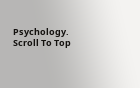Psychology.
Scroll To Top